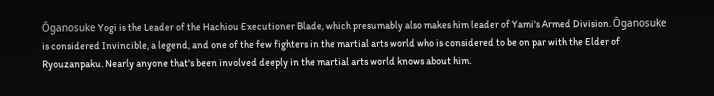Ōganosuke Yogi is the Leader of the Hachiou Executioner Blade, which presumably also makes him leader of Yami's Armed Division. Ōganosuke is considered Invincible, a legend, and one of the few fighters in the martial arts world who is considered to be on par with the Elder of Ryouzanpaku. Nearly anyone that's been involved deeply in the martial arts world knows about him.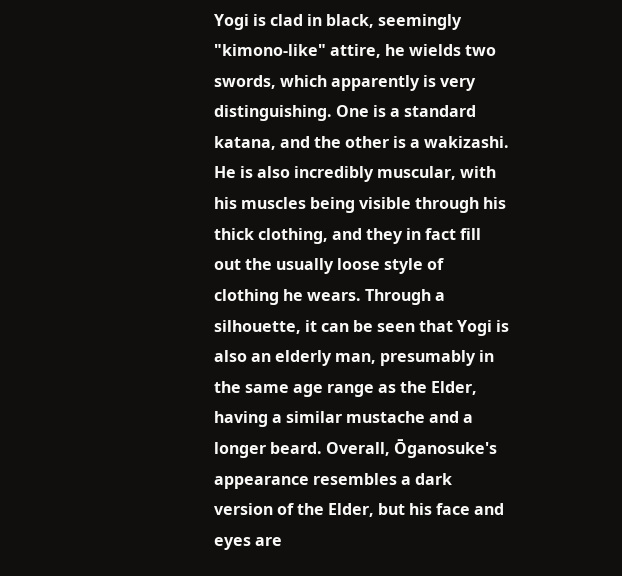Yogi is clad in black, seemingly "kimono-like" attire, he wields two swords, which apparently is very distinguishing. One is a standard katana, and the other is a wakizashi. He is also incredibly muscular, with his muscles being visible through his thick clothing, and they in fact fill out the usually loose style of clothing he wears. Through a silhouette, it can be seen that Yogi is also an elderly man, presumably in the same age range as the Elder, having a similar mustache and a longer beard. Overall, Ōganosuke's appearance resembles a dark version of the Elder, but his face and eyes are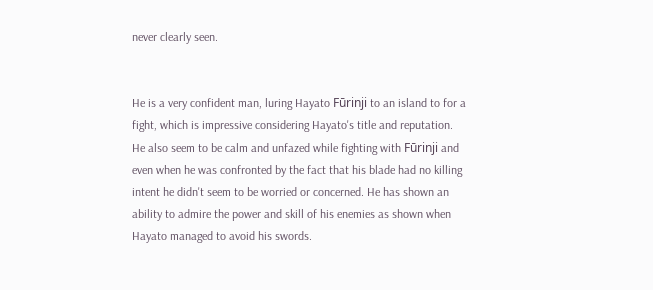never clearly seen.


He is a very confident man, luring Hayato Fūrinji to an island to for a fight, which is impressive considering Hayato's title and reputation. He also seem to be calm and unfazed while fighting with Fūrinji and even when he was confronted by the fact that his blade had no killing intent he didn't seem to be worried or concerned. He has shown an ability to admire the power and skill of his enemies as shown when Hayato managed to avoid his swords.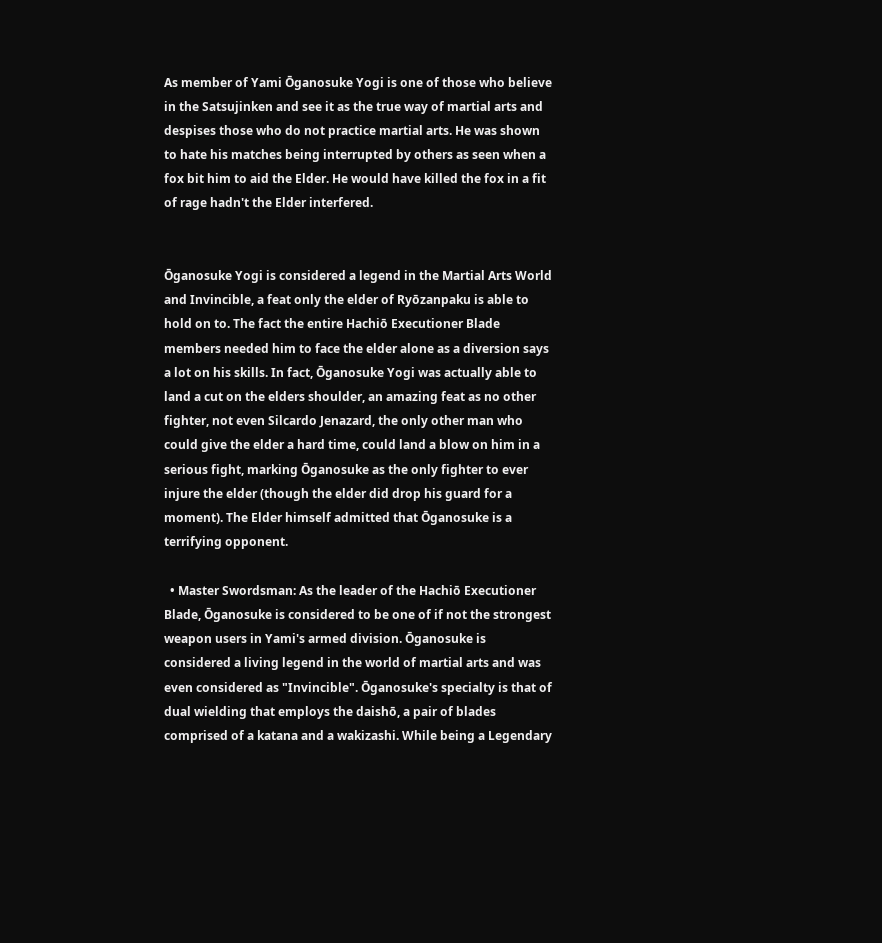As member of Yami Ōganosuke Yogi is one of those who believe in the Satsujinken and see it as the true way of martial arts and despises those who do not practice martial arts. He was shown to hate his matches being interrupted by others as seen when a fox bit him to aid the Elder. He would have killed the fox in a fit of rage hadn't the Elder interfered.


Ōganosuke Yogi is considered a legend in the Martial Arts World and Invincible, a feat only the elder of Ryōzanpaku is able to hold on to. The fact the entire Hachiō Executioner Blade members needed him to face the elder alone as a diversion says a lot on his skills. In fact, Ōganosuke Yogi was actually able to land a cut on the elders shoulder, an amazing feat as no other fighter, not even Silcardo Jenazard, the only other man who could give the elder a hard time, could land a blow on him in a serious fight, marking Ōganosuke as the only fighter to ever injure the elder (though the elder did drop his guard for a moment). The Elder himself admitted that Ōganosuke is a terrifying opponent.

  • Master Swordsman: As the leader of the Hachiō Executioner Blade, Ōganosuke is considered to be one of if not the strongest weapon users in Yami's armed division. Ōganosuke is considered a living legend in the world of martial arts and was even considered as "Invincible". Ōganosuke's specialty is that of dual wielding that employs the daishō, a pair of blades comprised of a katana and a wakizashi. While being a Legendary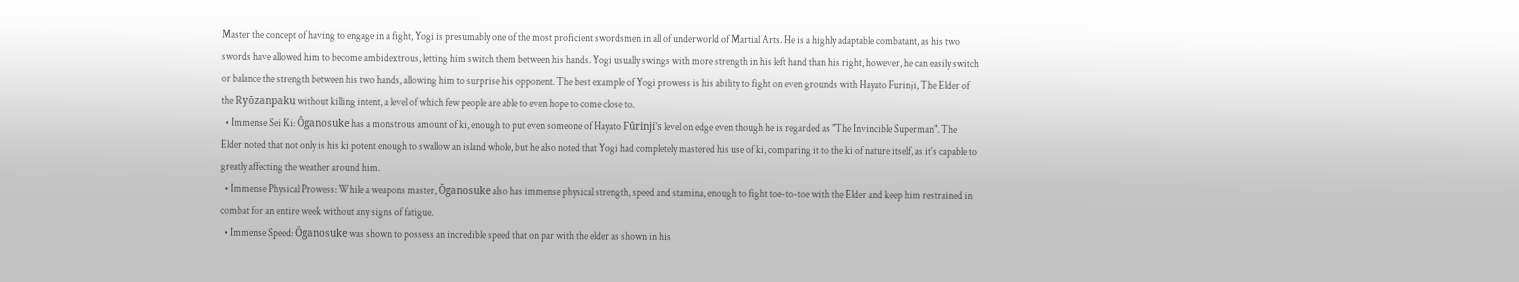Master the concept of having to engage in a fight, Yogi is presumably one of the most proficient swordsmen in all of underworld of Martial Arts. He is a highly adaptable combatant, as his two swords have allowed him to become ambidextrous, letting him switch them between his hands. Yogi usually swings with more strength in his left hand than his right, however, he can easily switch or balance the strength between his two hands, allowing him to surprise his opponent. The best example of Yogi prowess is his ability to fight on even grounds with Hayato Furinji, The Elder of the Ryōzanpaku without killing intent, a level of which few people are able to even hope to come close to.
  • Immense Sei Ki: Ōganosuke has a monstrous amount of ki, enough to put even someone of Hayato Fūrinji's level on edge even though he is regarded as "The Invincible Superman". The Elder noted that not only is his ki potent enough to swallow an island whole, but he also noted that Yogi had completely mastered his use of ki, comparing it to the ki of nature itself, as it's capable to greatly affecting the weather around him.
  • Immense Physical Prowess: While a weapons master, Ōganosuke also has immense physical strength, speed and stamina, enough to fight toe-to-toe with the Elder and keep him restrained in combat for an entire week without any signs of fatigue.
  • Immense Speed: Ōganosuke was shown to possess an incredible speed that on par with the elder as shown in his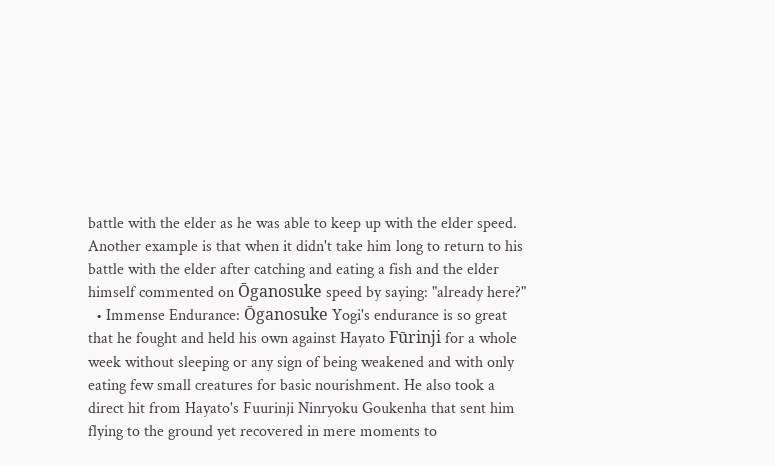battle with the elder as he was able to keep up with the elder speed. Another example is that when it didn't take him long to return to his battle with the elder after catching and eating a fish and the elder himself commented on Ōganosuke speed by saying: "already here?"
  • Immense Endurance: Ōganosuke Yogi's endurance is so great that he fought and held his own against Hayato Fūrinji for a whole week without sleeping or any sign of being weakened and with only eating few small creatures for basic nourishment. He also took a direct hit from Hayato's Fuurinji Ninryoku Goukenha that sent him flying to the ground yet recovered in mere moments to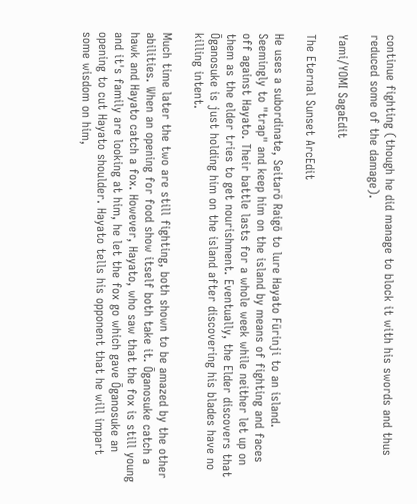continue fighting (though he did manage to block it with his swords and thus reduced some of the damage).

Yami/YOMI SagaEdit

The Eternal Sunset ArcEdit

He uses a subordinate, Seitarō Raigō to lure Hayato Fūrinji to an island. Seemingly to "trap" and keep him on the island by means of fighting and faces off against Hayato. Their battle lasts for a whole week while neither let up on them as the elder tries to get nourishment. Eventually, the Elder discovers that Ōganosuke is just holding him on the island after discovering his blades have no killing intent.

Much time later the two are still fighting, both shown to be amazed by the other abilities. When an opening for food show itself both take it. Ōganosuke catch a hawk and Hayato catch a fox. However, Hayato, who saw that the fox is still young and it's family are looking at him, he let the fox go which gave Ōganosuke an opening to cut Hayato shoulder. Hayato tells his opponent that he will impart some wisdom on him,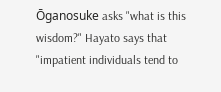Ōganosuke asks "what is this wisdom?" Hayato says that "impatient individuals tend to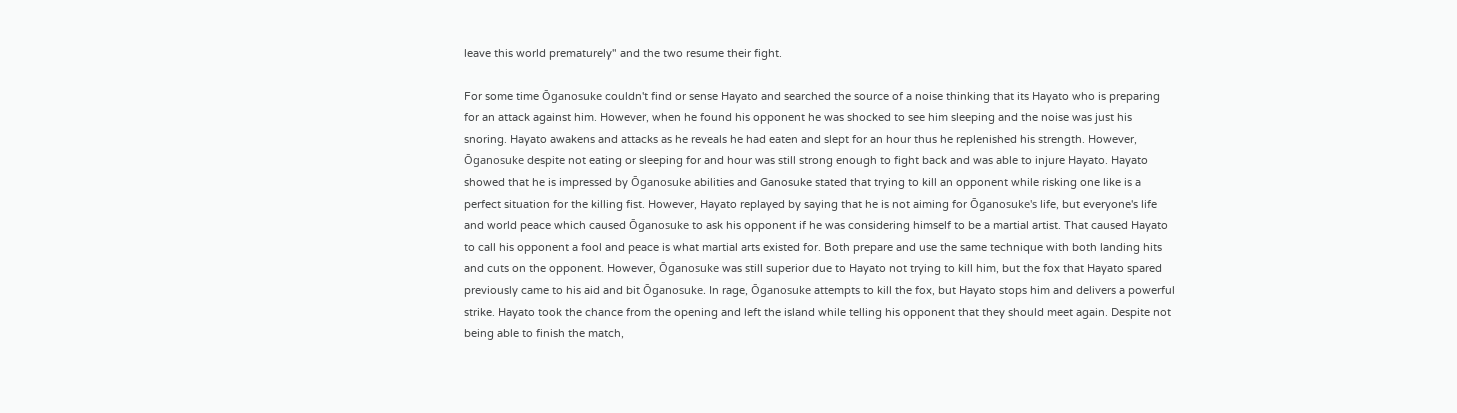leave this world prematurely" and the two resume their fight.

For some time Ōganosuke couldn't find or sense Hayato and searched the source of a noise thinking that its Hayato who is preparing for an attack against him. However, when he found his opponent he was shocked to see him sleeping and the noise was just his snoring. Hayato awakens and attacks as he reveals he had eaten and slept for an hour thus he replenished his strength. However, Ōganosuke despite not eating or sleeping for and hour was still strong enough to fight back and was able to injure Hayato. Hayato showed that he is impressed by Ōganosuke abilities and Ganosuke stated that trying to kill an opponent while risking one like is a perfect situation for the killing fist. However, Hayato replayed by saying that he is not aiming for Ōganosuke's life, but everyone's life and world peace which caused Ōganosuke to ask his opponent if he was considering himself to be a martial artist. That caused Hayato to call his opponent a fool and peace is what martial arts existed for. Both prepare and use the same technique with both landing hits and cuts on the opponent. However, Ōganosuke was still superior due to Hayato not trying to kill him, but the fox that Hayato spared previously came to his aid and bit Ōganosuke. In rage, Ōganosuke attempts to kill the fox, but Hayato stops him and delivers a powerful strike. Hayato took the chance from the opening and left the island while telling his opponent that they should meet again. Despite not being able to finish the match,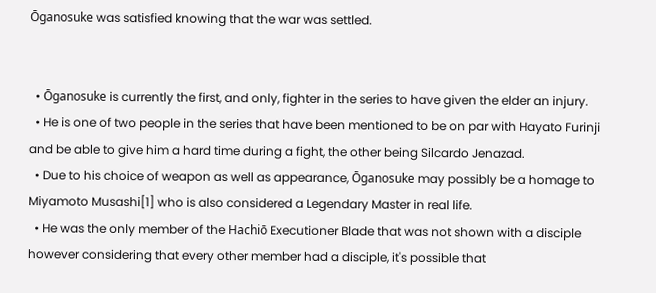Ōganosuke was satisfied knowing that the war was settled.


  • Ōganosuke is currently the first, and only, fighter in the series to have given the elder an injury.
  • He is one of two people in the series that have been mentioned to be on par with Hayato Furinji and be able to give him a hard time during a fight, the other being Silcardo Jenazad.
  • Due to his choice of weapon as well as appearance, Ōganosuke may possibly be a homage to Miyamoto Musashi[1] who is also considered a Legendary Master in real life.
  • He was the only member of the Hachiō Executioner Blade that was not shown with a disciple however considering that every other member had a disciple, it's possible that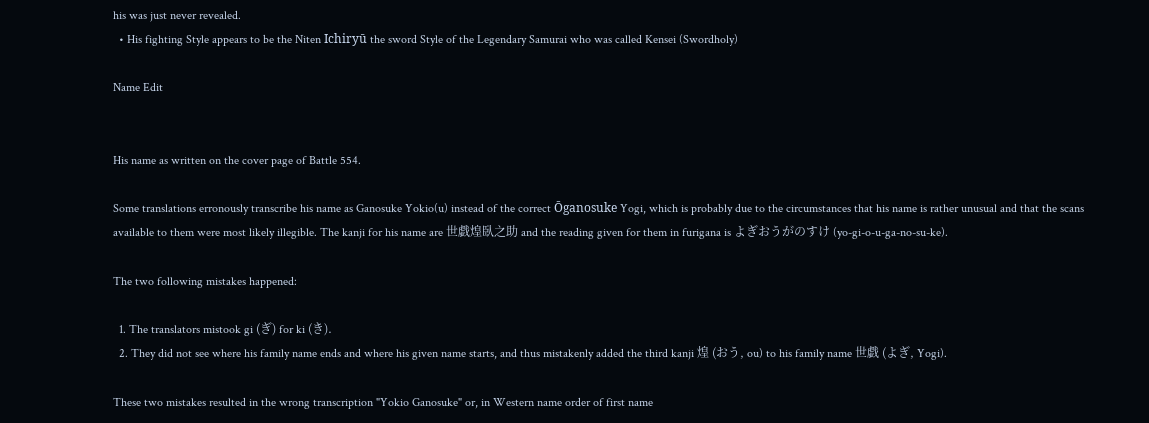his was just never revealed.
  • His fighting Style appears to be the Niten Ichiryū the sword Style of the Legendary Samurai who was called Kensei (Swordholy)

Name Edit


His name as written on the cover page of Battle 554.

Some translations erronously transcribe his name as Ganosuke Yokio(u) instead of the correct Ōganosuke Yogi, which is probably due to the circumstances that his name is rather unusual and that the scans available to them were most likely illegible. The kanji for his name are 世戯煌臥之助 and the reading given for them in furigana is よぎおうがのすけ (yo-gi-o-u-ga-no-su-ke).

The two following mistakes happened:

  1. The translators mistook gi (ぎ) for ki (き).
  2. They did not see where his family name ends and where his given name starts, and thus mistakenly added the third kanji 煌 (おう, ou) to his family name 世戯 (よぎ, Yogi).

These two mistakes resulted in the wrong transcription "Yokio Ganosuke" or, in Western name order of first name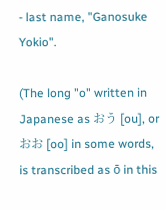- last name, "Ganosuke Yokio".

(The long "o" written in Japanese as おう [ou], or おお [oo] in some words, is transcribed as ō in this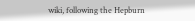wiki, following the Hepburn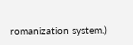romanization system.)